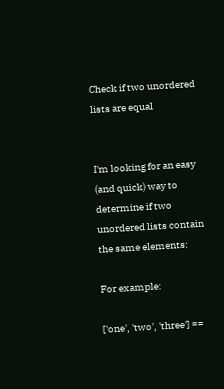Check if two unordered lists are equal


I'm looking for an easy (and quick) way to determine if two unordered lists contain the same elements:

For example:

['one', 'two', 'three'] ==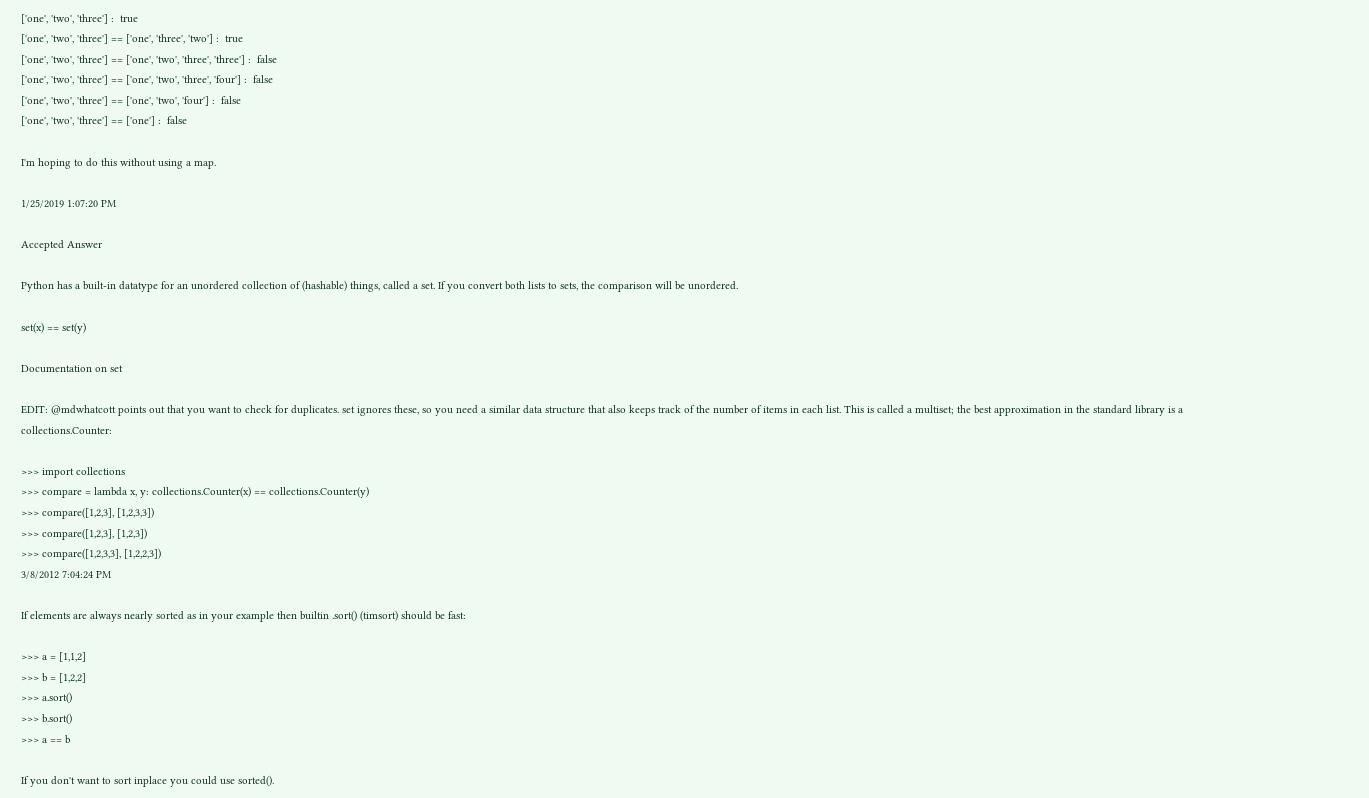['one', 'two', 'three'] :  true
['one', 'two', 'three'] == ['one', 'three', 'two'] :  true
['one', 'two', 'three'] == ['one', 'two', 'three', 'three'] :  false
['one', 'two', 'three'] == ['one', 'two', 'three', 'four'] :  false
['one', 'two', 'three'] == ['one', 'two', 'four'] :  false
['one', 'two', 'three'] == ['one'] :  false

I'm hoping to do this without using a map.

1/25/2019 1:07:20 PM

Accepted Answer

Python has a built-in datatype for an unordered collection of (hashable) things, called a set. If you convert both lists to sets, the comparison will be unordered.

set(x) == set(y)

Documentation on set

EDIT: @mdwhatcott points out that you want to check for duplicates. set ignores these, so you need a similar data structure that also keeps track of the number of items in each list. This is called a multiset; the best approximation in the standard library is a collections.Counter:

>>> import collections
>>> compare = lambda x, y: collections.Counter(x) == collections.Counter(y)
>>> compare([1,2,3], [1,2,3,3])
>>> compare([1,2,3], [1,2,3])
>>> compare([1,2,3,3], [1,2,2,3])
3/8/2012 7:04:24 PM

If elements are always nearly sorted as in your example then builtin .sort() (timsort) should be fast:

>>> a = [1,1,2]
>>> b = [1,2,2]
>>> a.sort()
>>> b.sort()
>>> a == b

If you don't want to sort inplace you could use sorted().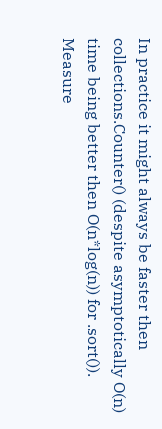In practice it might always be faster then collections.Counter() (despite asymptotically O(n) time being better then O(n*log(n)) for .sort()). Measure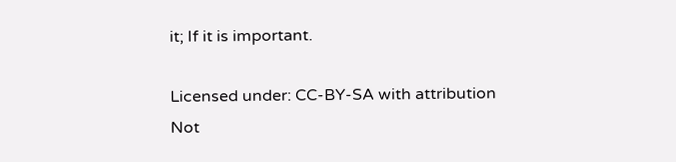it; If it is important.

Licensed under: CC-BY-SA with attribution
Not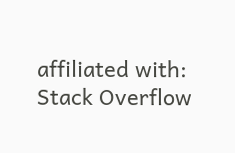affiliated with: Stack Overflow